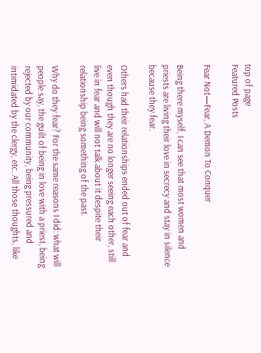top of page
Featured Posts

Fear Not—Fear, A Demon To Conquer

Being there myself, I can see that most women and priests are living their love in secrecy and stay in silence because they fear.

Others had their relationships ended out of fear and even though they are no longer seeing each other, still live in fear and will not talk about it despite their relationship being something of the past.

Why do they fear? For the same reasons I did: what will people say, the guilt of being in love with a priest, being rejected by our community, being pressured and intimidated by the clergy, etc. All those thoughts, like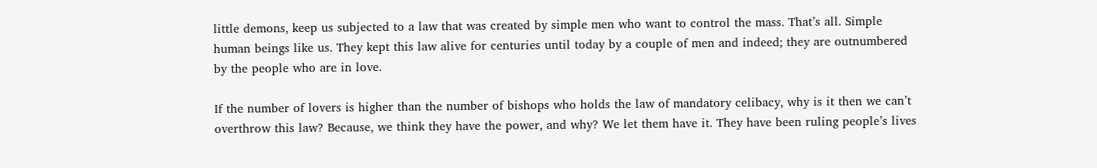little demons, keep us subjected to a law that was created by simple men who want to control the mass. That’s all. Simple human beings like us. They kept this law alive for centuries until today by a couple of men and indeed; they are outnumbered by the people who are in love.

If the number of lovers is higher than the number of bishops who holds the law of mandatory celibacy, why is it then we can’t overthrow this law? Because, we think they have the power, and why? We let them have it. They have been ruling people’s lives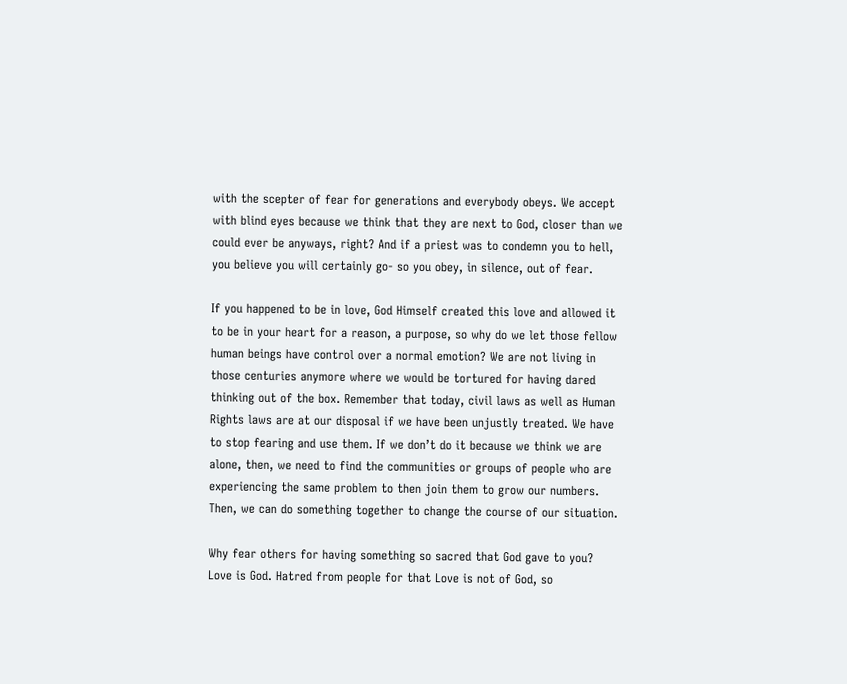with the scepter of fear for generations and everybody obeys. We accept with blind eyes because we think that they are next to God, closer than we could ever be anyways, right? And if a priest was to condemn you to hell, you believe you will certainly go- so you obey, in silence, out of fear.

If you happened to be in love, God Himself created this love and allowed it to be in your heart for a reason, a purpose, so why do we let those fellow human beings have control over a normal emotion? We are not living in those centuries anymore where we would be tortured for having dared thinking out of the box. Remember that today, civil laws as well as Human Rights laws are at our disposal if we have been unjustly treated. We have to stop fearing and use them. If we don’t do it because we think we are alone, then, we need to find the communities or groups of people who are experiencing the same problem to then join them to grow our numbers. Then, we can do something together to change the course of our situation.

Why fear others for having something so sacred that God gave to you? Love is God. Hatred from people for that Love is not of God, so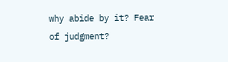why abide by it? Fear of judgment?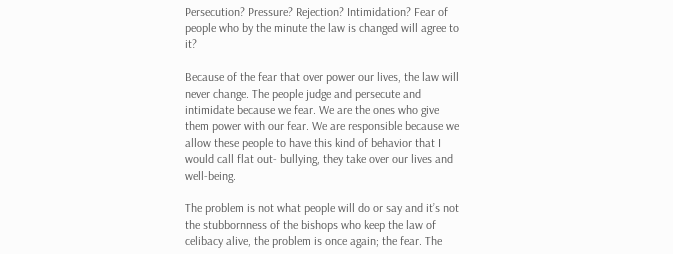Persecution? Pressure? Rejection? Intimidation? Fear of people who by the minute the law is changed will agree to it?

Because of the fear that over power our lives, the law will never change. The people judge and persecute and intimidate because we fear. We are the ones who give them power with our fear. We are responsible because we allow these people to have this kind of behavior that I would call flat out- bullying, they take over our lives and well-being.

The problem is not what people will do or say and it’s not the stubbornness of the bishops who keep the law of celibacy alive, the problem is once again; the fear. The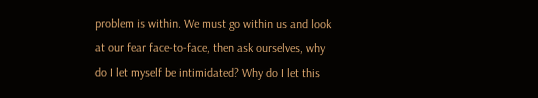problem is within. We must go within us and look at our fear face-to-face, then ask ourselves, why do I let myself be intimidated? Why do I let this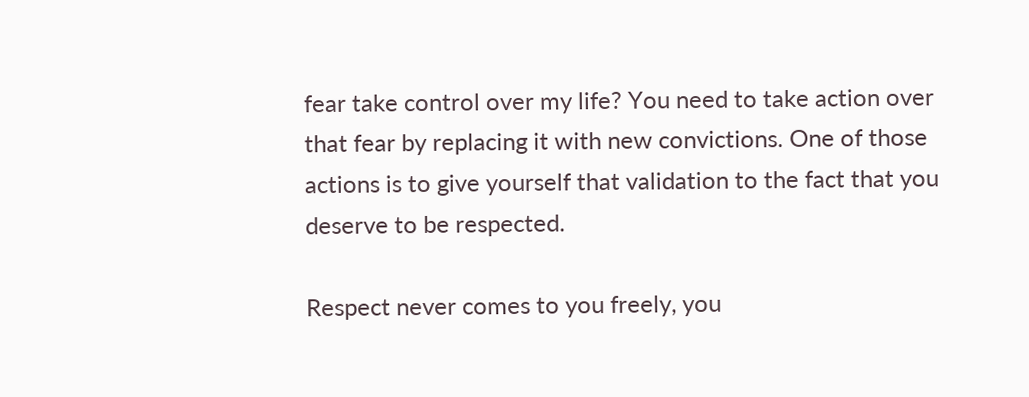fear take control over my life? You need to take action over that fear by replacing it with new convictions. One of those actions is to give yourself that validation to the fact that you deserve to be respected.

Respect never comes to you freely, you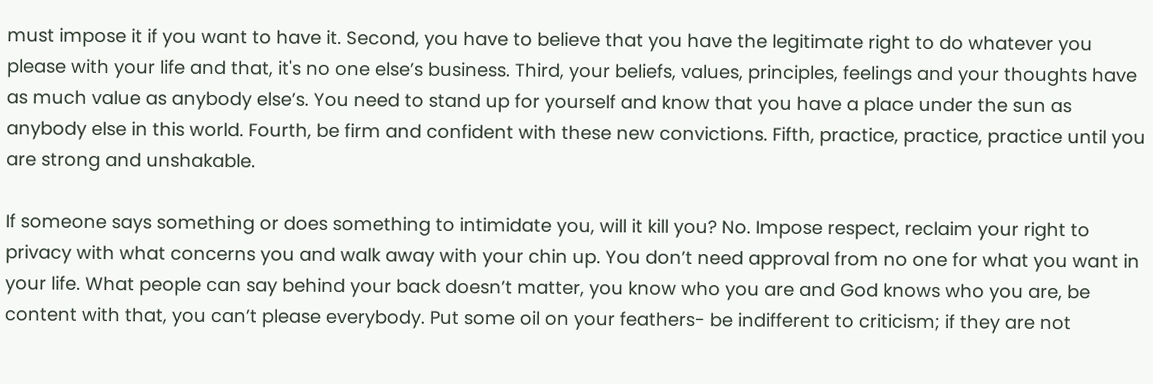must impose it if you want to have it. Second, you have to believe that you have the legitimate right to do whatever you please with your life and that, it's no one else’s business. Third, your beliefs, values, principles, feelings and your thoughts have as much value as anybody else’s. You need to stand up for yourself and know that you have a place under the sun as anybody else in this world. Fourth, be firm and confident with these new convictions. Fifth, practice, practice, practice until you are strong and unshakable.

If someone says something or does something to intimidate you, will it kill you? No. Impose respect, reclaim your right to privacy with what concerns you and walk away with your chin up. You don’t need approval from no one for what you want in your life. What people can say behind your back doesn’t matter, you know who you are and God knows who you are, be content with that, you can’t please everybody. Put some oil on your feathers- be indifferent to criticism; if they are not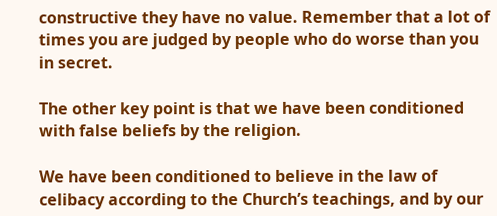constructive they have no value. Remember that a lot of times you are judged by people who do worse than you in secret.

The other key point is that we have been conditioned with false beliefs by the religion.

We have been conditioned to believe in the law of celibacy according to the Church’s teachings, and by our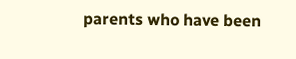parents who have been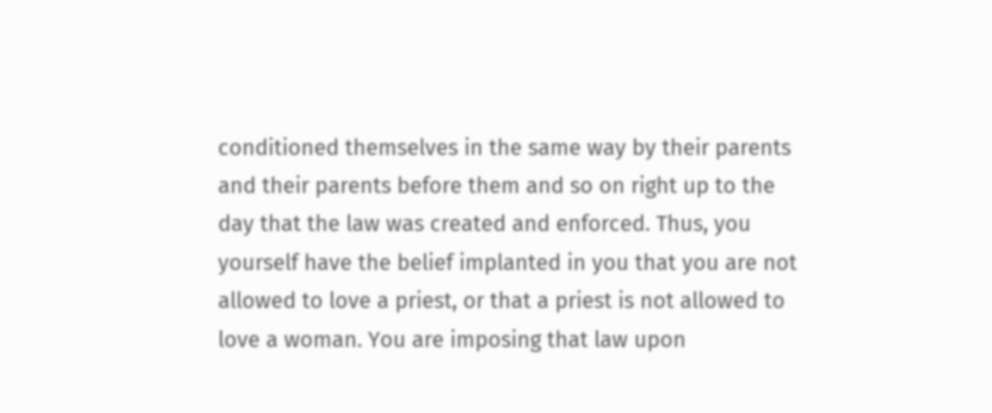conditioned themselves in the same way by their parents and their parents before them and so on right up to the day that the law was created and enforced. Thus, you yourself have the belief implanted in you that you are not allowed to love a priest, or that a priest is not allowed to love a woman. You are imposing that law upon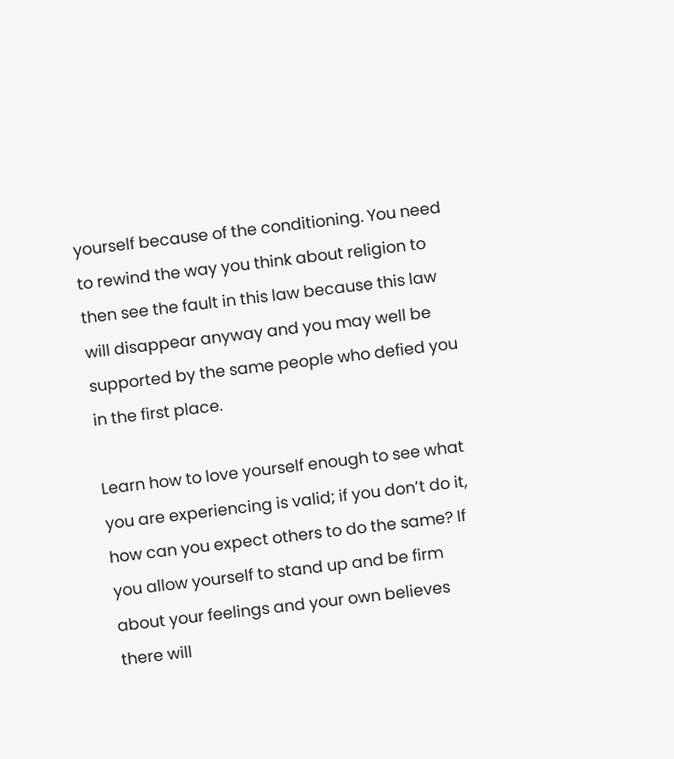yourself because of the conditioning. You need to rewind the way you think about religion to then see the fault in this law because this law will disappear anyway and you may well be supported by the same people who defied you in the first place.

Learn how to love yourself enough to see what you are experiencing is valid; if you don’t do it, how can you expect others to do the same? If you allow yourself to stand up and be firm about your feelings and your own believes there will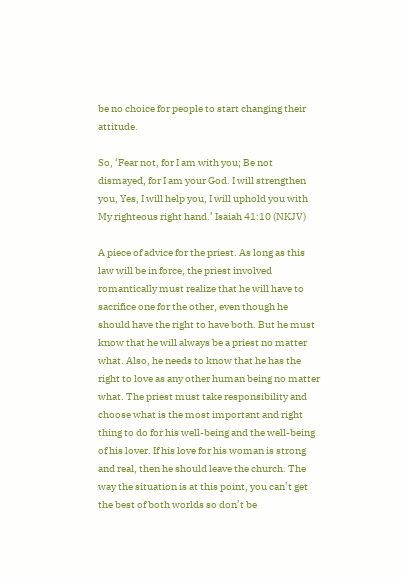be no choice for people to start changing their attitude.

So, ‘Fear not, for I am with you; Be not dismayed, for I am your God. I will strengthen you, Yes, I will help you, I will uphold you with My righteous right hand.’ Isaiah 41:10 (NKJV)

A piece of advice for the priest. As long as this law will be in force, the priest involved romantically must realize that he will have to sacrifice one for the other, even though he should have the right to have both. But he must know that he will always be a priest no matter what. Also, he needs to know that he has the right to love as any other human being no matter what. The priest must take responsibility and choose what is the most important and right thing to do for his well-being and the well-being of his lover. If his love for his woman is strong and real, then he should leave the church. The way the situation is at this point, you can’t get the best of both worlds so don’t be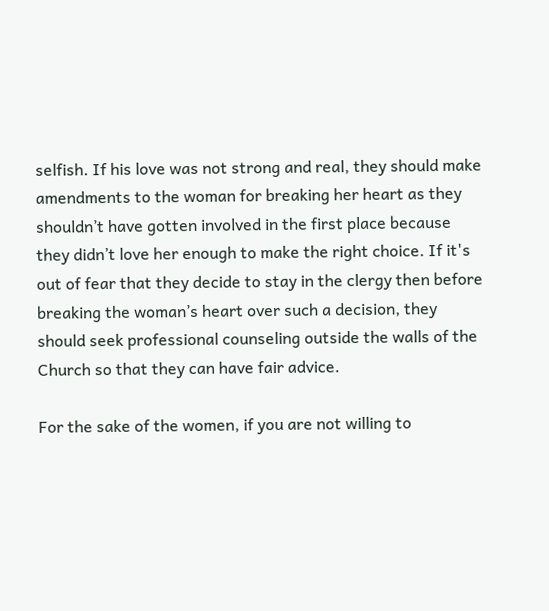selfish. If his love was not strong and real, they should make amendments to the woman for breaking her heart as they shouldn’t have gotten involved in the first place because they didn’t love her enough to make the right choice. If it's out of fear that they decide to stay in the clergy then before breaking the woman’s heart over such a decision, they should seek professional counseling outside the walls of the Church so that they can have fair advice.

For the sake of the women, if you are not willing to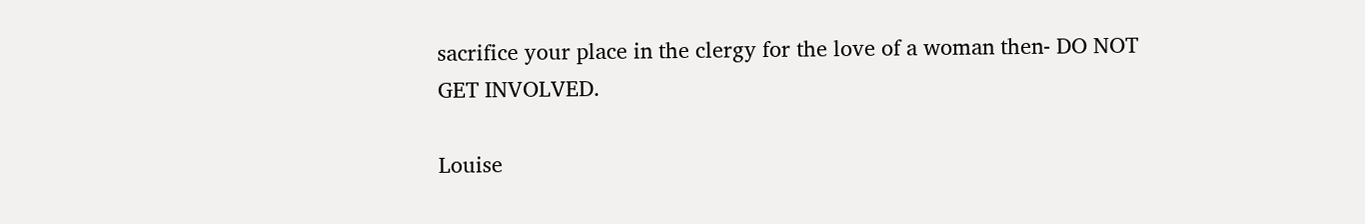sacrifice your place in the clergy for the love of a woman then- DO NOT GET INVOLVED.

Louise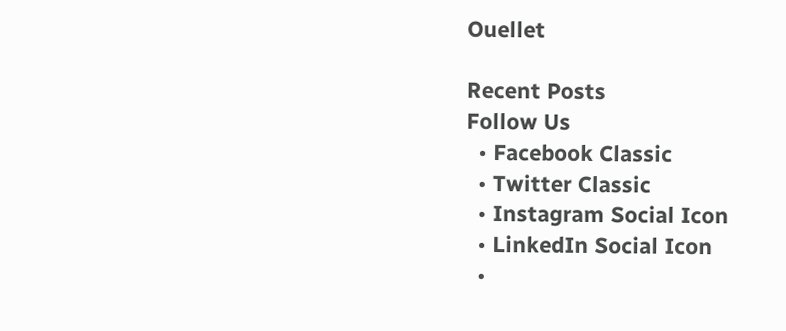Ouellet

Recent Posts
Follow Us
  • Facebook Classic
  • Twitter Classic
  • Instagram Social Icon
  • LinkedIn Social Icon
  •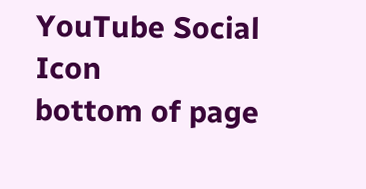YouTube Social  Icon
bottom of page